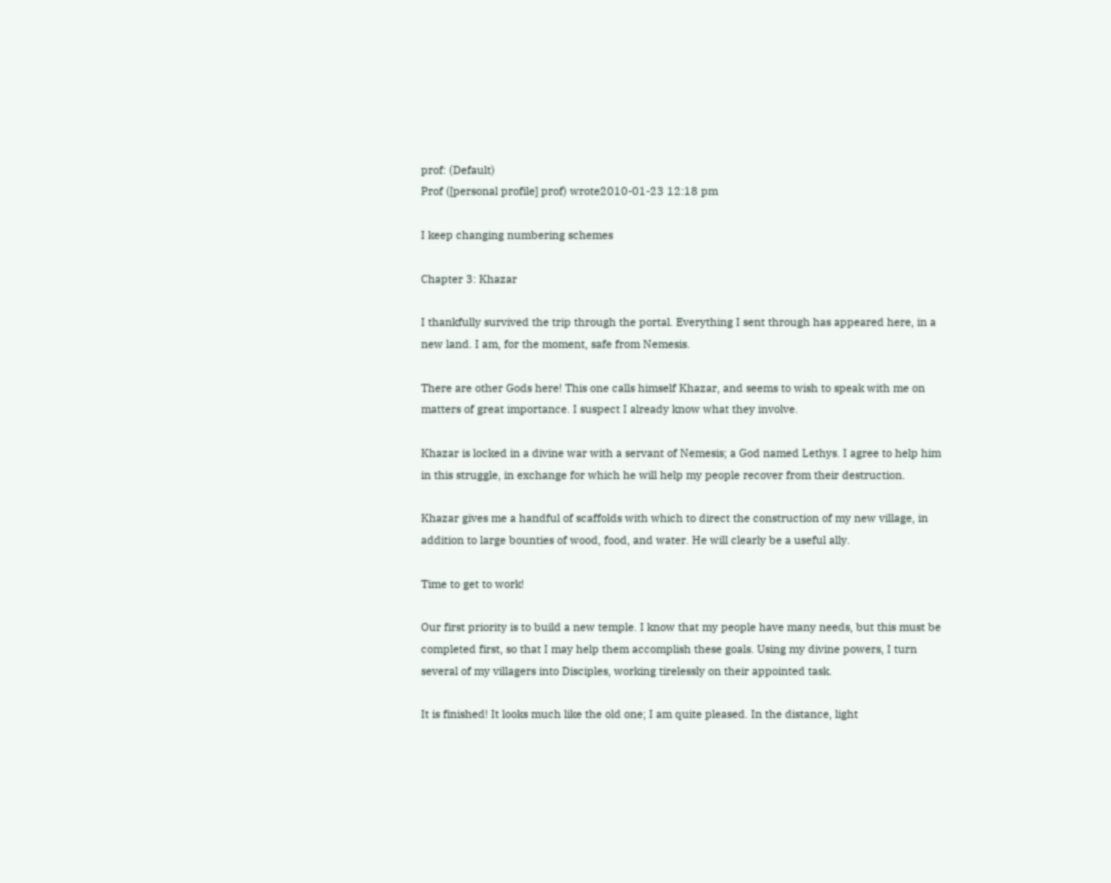prof: (Default)
Prof ([personal profile] prof) wrote2010-01-23 12:18 pm

I keep changing numbering schemes

Chapter 3: Khazar

I thankfully survived the trip through the portal. Everything I sent through has appeared here, in a new land. I am, for the moment, safe from Nemesis.

There are other Gods here! This one calls himself Khazar, and seems to wish to speak with me on matters of great importance. I suspect I already know what they involve.

Khazar is locked in a divine war with a servant of Nemesis; a God named Lethys. I agree to help him in this struggle, in exchange for which he will help my people recover from their destruction.

Khazar gives me a handful of scaffolds with which to direct the construction of my new village, in addition to large bounties of wood, food, and water. He will clearly be a useful ally.

Time to get to work!

Our first priority is to build a new temple. I know that my people have many needs, but this must be completed first, so that I may help them accomplish these goals. Using my divine powers, I turn several of my villagers into Disciples, working tirelessly on their appointed task.

It is finished! It looks much like the old one; I am quite pleased. In the distance, light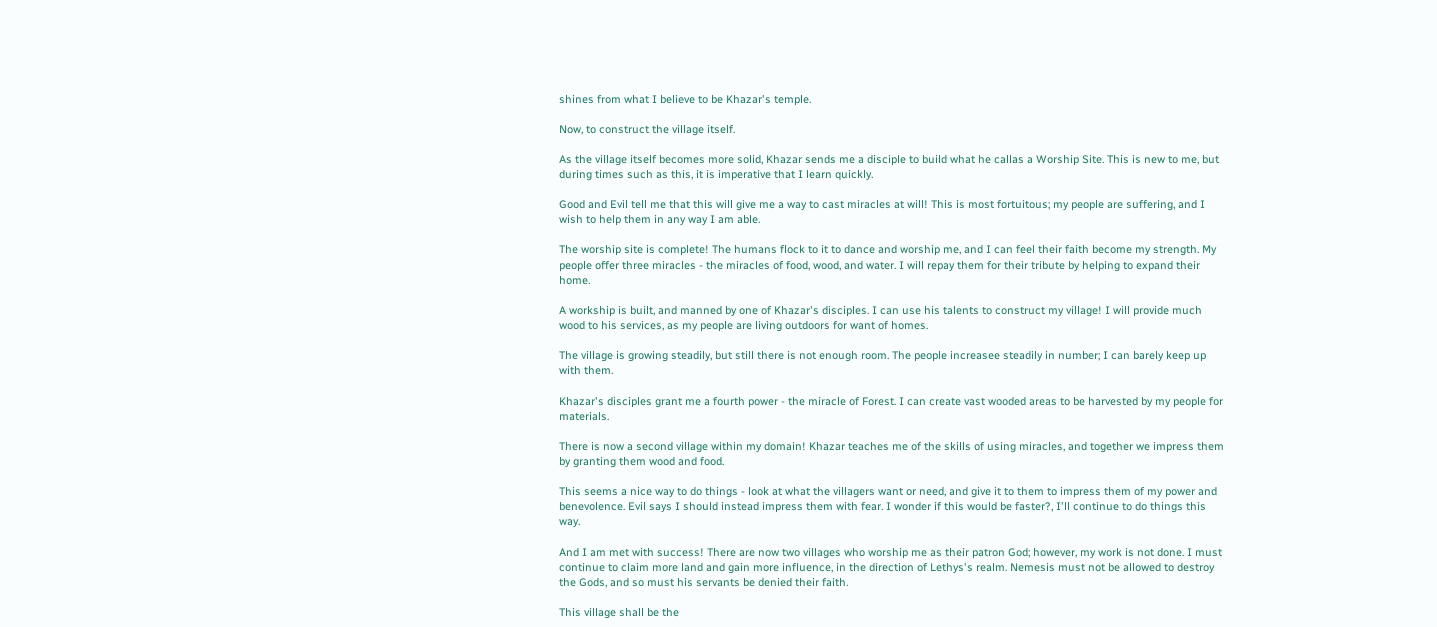shines from what I believe to be Khazar's temple.

Now, to construct the village itself.

As the village itself becomes more solid, Khazar sends me a disciple to build what he callas a Worship Site. This is new to me, but during times such as this, it is imperative that I learn quickly.

Good and Evil tell me that this will give me a way to cast miracles at will! This is most fortuitous; my people are suffering, and I wish to help them in any way I am able.

The worship site is complete! The humans flock to it to dance and worship me, and I can feel their faith become my strength. My people offer three miracles - the miracles of food, wood, and water. I will repay them for their tribute by helping to expand their home.

A workship is built, and manned by one of Khazar's disciples. I can use his talents to construct my village! I will provide much wood to his services, as my people are living outdoors for want of homes.

The village is growing steadily, but still there is not enough room. The people increasee steadily in number; I can barely keep up with them.

Khazar's disciples grant me a fourth power - the miracle of Forest. I can create vast wooded areas to be harvested by my people for materials.

There is now a second village within my domain! Khazar teaches me of the skills of using miracles, and together we impress them by granting them wood and food.

This seems a nice way to do things - look at what the villagers want or need, and give it to them to impress them of my power and benevolence. Evil says I should instead impress them with fear. I wonder if this would be faster?, I'll continue to do things this way.

And I am met with success! There are now two villages who worship me as their patron God; however, my work is not done. I must continue to claim more land and gain more influence, in the direction of Lethys's realm. Nemesis must not be allowed to destroy the Gods, and so must his servants be denied their faith.

This village shall be the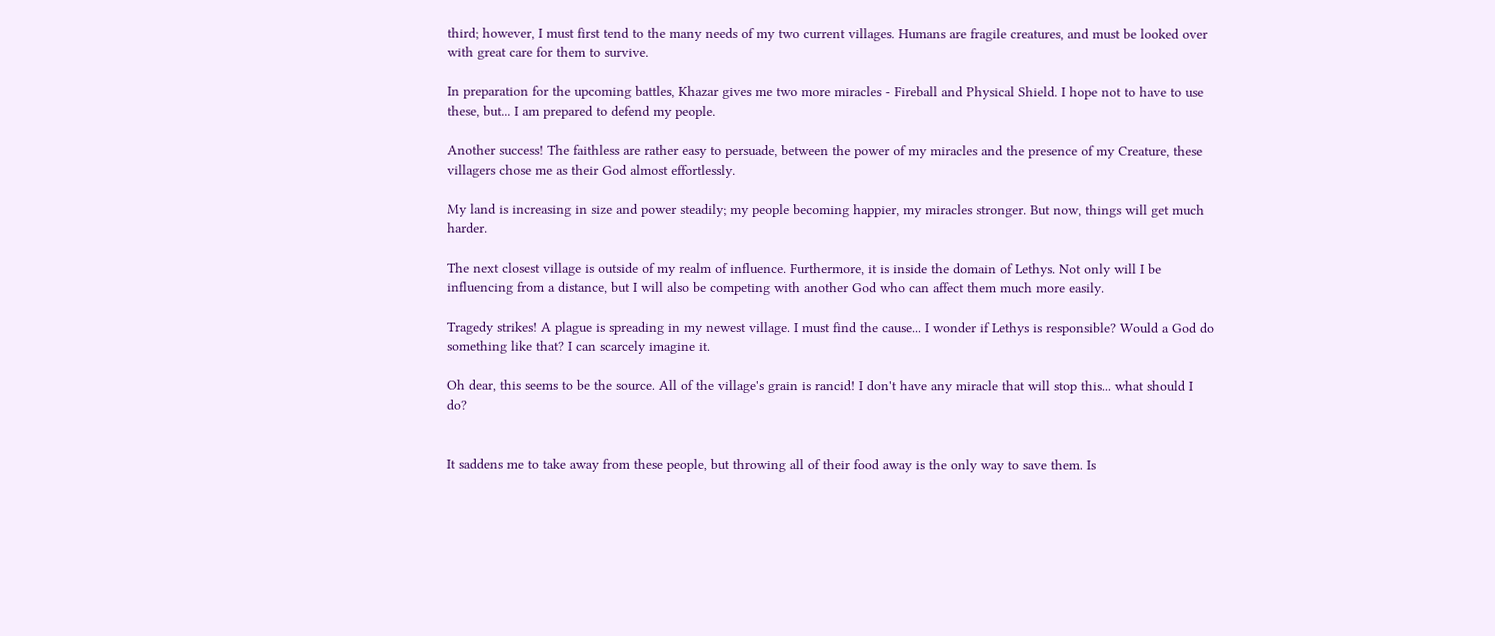third; however, I must first tend to the many needs of my two current villages. Humans are fragile creatures, and must be looked over with great care for them to survive.

In preparation for the upcoming battles, Khazar gives me two more miracles - Fireball and Physical Shield. I hope not to have to use these, but... I am prepared to defend my people.

Another success! The faithless are rather easy to persuade, between the power of my miracles and the presence of my Creature, these villagers chose me as their God almost effortlessly.

My land is increasing in size and power steadily; my people becoming happier, my miracles stronger. But now, things will get much harder.

The next closest village is outside of my realm of influence. Furthermore, it is inside the domain of Lethys. Not only will I be influencing from a distance, but I will also be competing with another God who can affect them much more easily.

Tragedy strikes! A plague is spreading in my newest village. I must find the cause... I wonder if Lethys is responsible? Would a God do something like that? I can scarcely imagine it.

Oh dear, this seems to be the source. All of the village's grain is rancid! I don't have any miracle that will stop this... what should I do?


It saddens me to take away from these people, but throwing all of their food away is the only way to save them. Is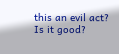this an evil act? Is it good?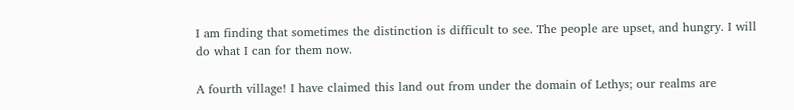I am finding that sometimes the distinction is difficult to see. The people are upset, and hungry. I will do what I can for them now.

A fourth village! I have claimed this land out from under the domain of Lethys; our realms are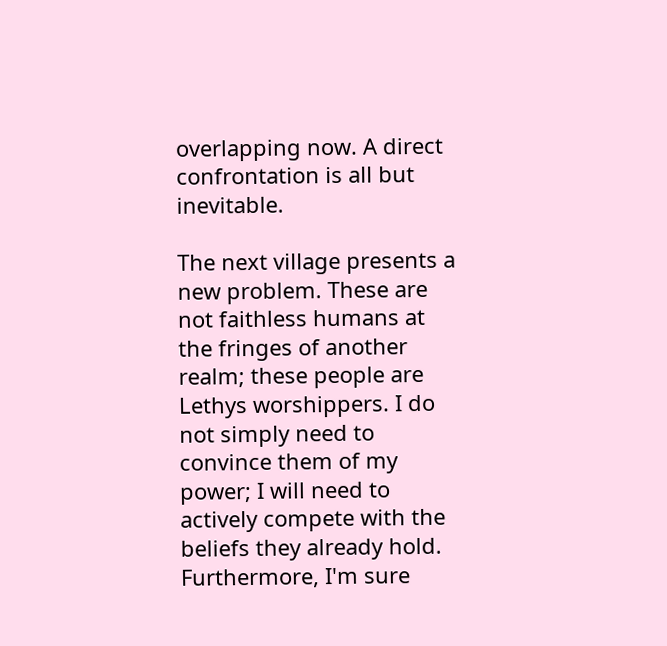overlapping now. A direct confrontation is all but inevitable.

The next village presents a new problem. These are not faithless humans at the fringes of another realm; these people are Lethys worshippers. I do not simply need to convince them of my power; I will need to actively compete with the beliefs they already hold. Furthermore, I'm sure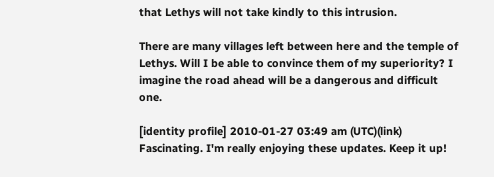that Lethys will not take kindly to this intrusion.

There are many villages left between here and the temple of Lethys. Will I be able to convince them of my superiority? I imagine the road ahead will be a dangerous and difficult one.

[identity profile] 2010-01-27 03:49 am (UTC)(link)
Fascinating. I'm really enjoying these updates. Keep it up!